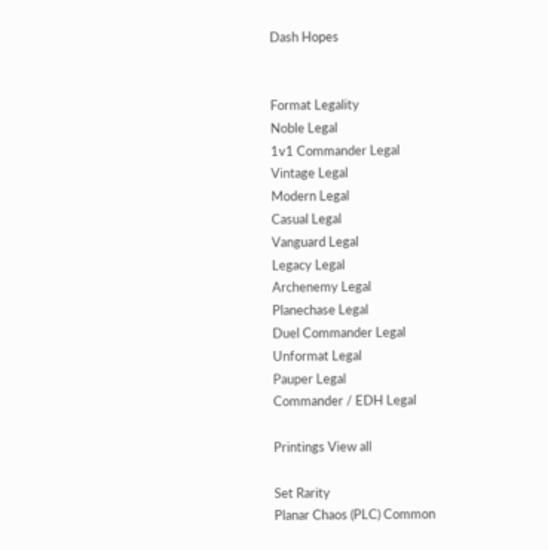Dash Hopes


Format Legality
Noble Legal
1v1 Commander Legal
Vintage Legal
Modern Legal
Casual Legal
Vanguard Legal
Legacy Legal
Archenemy Legal
Planechase Legal
Duel Commander Legal
Unformat Legal
Pauper Legal
Commander / EDH Legal

Printings View all

Set Rarity
Planar Chaos (PLC) Common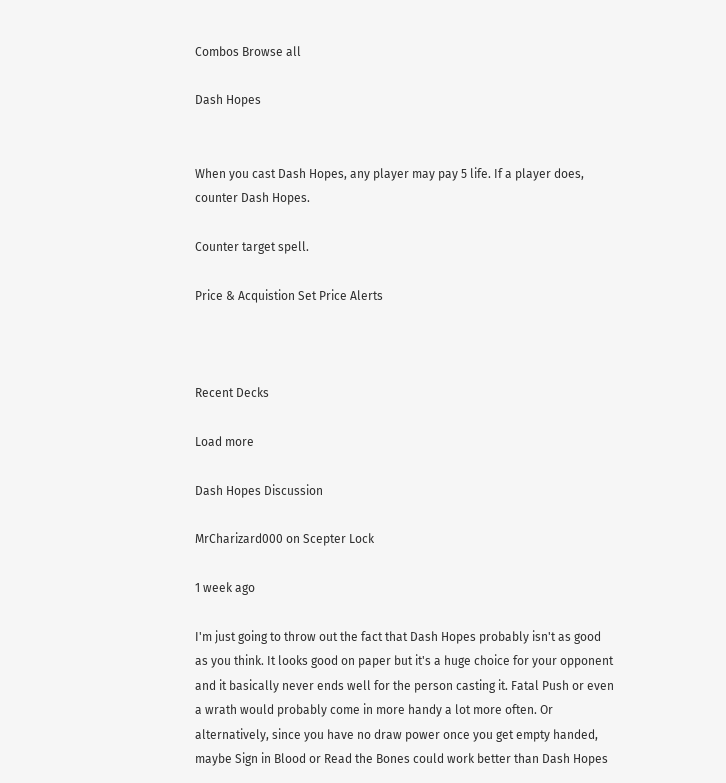Combos Browse all

Dash Hopes


When you cast Dash Hopes, any player may pay 5 life. If a player does, counter Dash Hopes.

Counter target spell.

Price & Acquistion Set Price Alerts



Recent Decks

Load more

Dash Hopes Discussion

MrCharizard000 on Scepter Lock

1 week ago

I'm just going to throw out the fact that Dash Hopes probably isn't as good as you think. It looks good on paper but it's a huge choice for your opponent and it basically never ends well for the person casting it. Fatal Push or even a wrath would probably come in more handy a lot more often. Or alternatively, since you have no draw power once you get empty handed, maybe Sign in Blood or Read the Bones could work better than Dash Hopes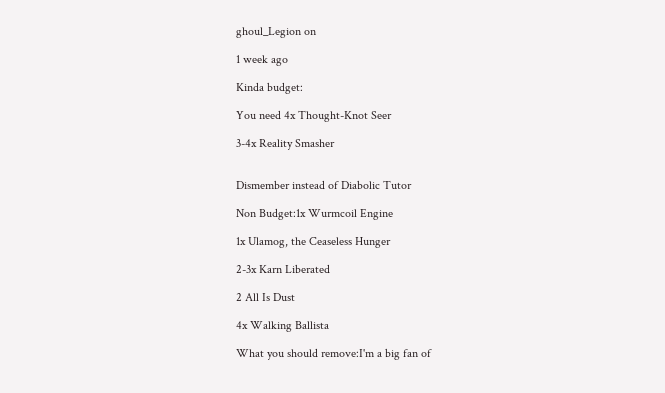ghoul_Legion on

1 week ago

Kinda budget:

You need 4x Thought-Knot Seer

3-4x Reality Smasher


Dismember instead of Diabolic Tutor

Non Budget:1x Wurmcoil Engine

1x Ulamog, the Ceaseless Hunger

2-3x Karn Liberated

2 All Is Dust

4x Walking Ballista

What you should remove:I'm a big fan of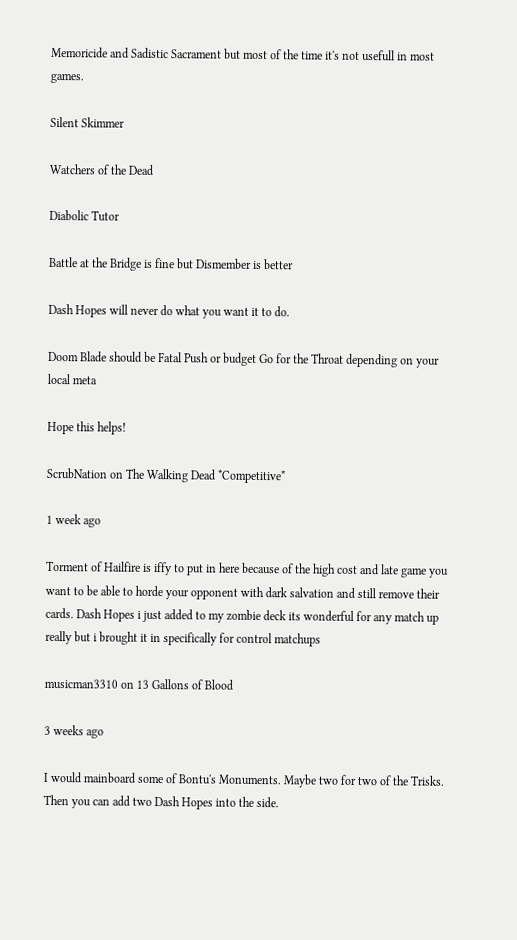Memoricide and Sadistic Sacrament but most of the time it's not usefull in most games.

Silent Skimmer

Watchers of the Dead

Diabolic Tutor

Battle at the Bridge is fine but Dismember is better

Dash Hopes will never do what you want it to do.

Doom Blade should be Fatal Push or budget Go for the Throat depending on your local meta

Hope this helps!

ScrubNation on The Walking Dead *Competitive*

1 week ago

Torment of Hailfire is iffy to put in here because of the high cost and late game you want to be able to horde your opponent with dark salvation and still remove their cards. Dash Hopes i just added to my zombie deck its wonderful for any match up really but i brought it in specifically for control matchups

musicman3310 on 13 Gallons of Blood

3 weeks ago

I would mainboard some of Bontu's Monuments. Maybe two for two of the Trisks. Then you can add two Dash Hopes into the side.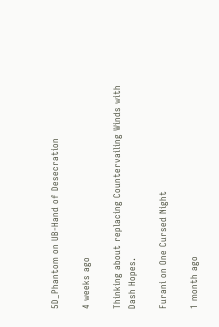5D_Phantom on UB-Hand of Desecration

4 weeks ago

Thinking about replacing Countervailing Winds with Dash Hopes.

Furani on One Cursed Night

1 month ago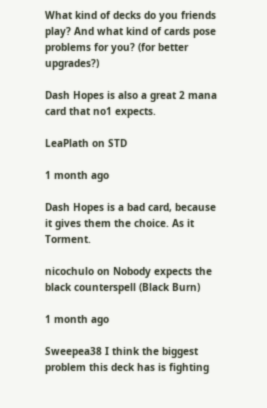What kind of decks do you friends play? And what kind of cards pose problems for you? (for better upgrades?)

Dash Hopes is also a great 2 mana card that no1 expects.

LeaPlath on STD

1 month ago

Dash Hopes is a bad card, because it gives them the choice. As it Torment.

nicochulo on Nobody expects the black counterspell (Black Burn)

1 month ago

Sweepea38 I think the biggest problem this deck has is fighting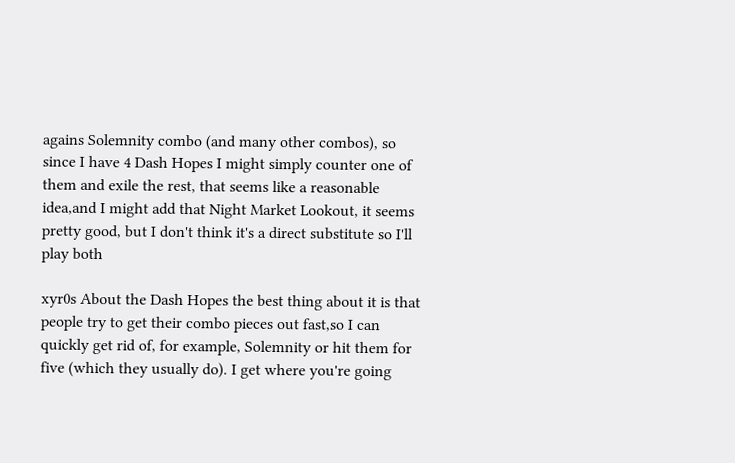agains Solemnity combo (and many other combos), so since I have 4 Dash Hopes I might simply counter one of them and exile the rest, that seems like a reasonable idea,and I might add that Night Market Lookout, it seems pretty good, but I don't think it's a direct substitute so I'll play both

xyr0s About the Dash Hopes the best thing about it is that people try to get their combo pieces out fast,so I can quickly get rid of, for example, Solemnity or hit them for five (which they usually do). I get where you're going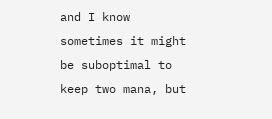and I know sometimes it might be suboptimal to keep two mana, but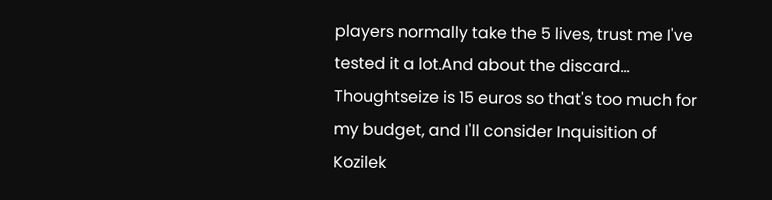players normally take the 5 lives, trust me I've tested it a lot.And about the discard... Thoughtseize is 15 euros so that's too much for my budget, and I'll consider Inquisition of Kozilek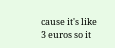cause it's like 3 euros so it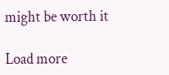might be worth it

Load more